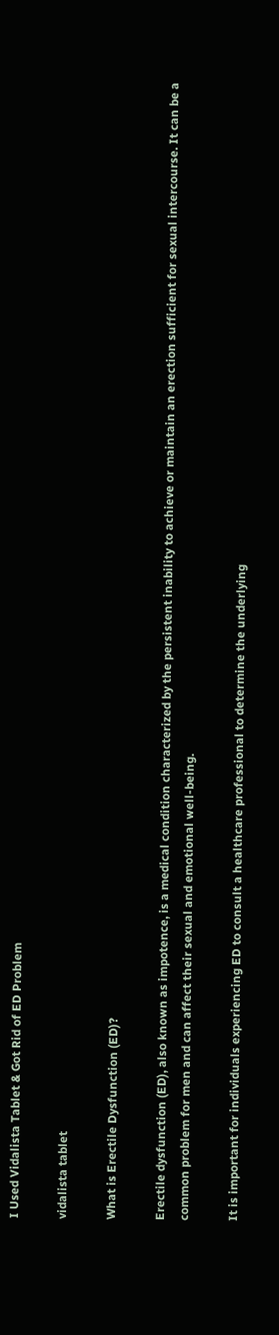I Used Vidalista Tablet & Got Rid of ED Problem

vidalista tablet

What is Erectile Dysfunction (ED)?

Erectile dysfunction (ED), also known as impotence, is a medical condition characterized by the persistent inability to achieve or maintain an erection sufficient for sexual intercourse. It can be a common problem for men and can affect their sexual and emotional well-being.

It is important for individuals experiencing ED to consult a healthcare professional to determine the underlying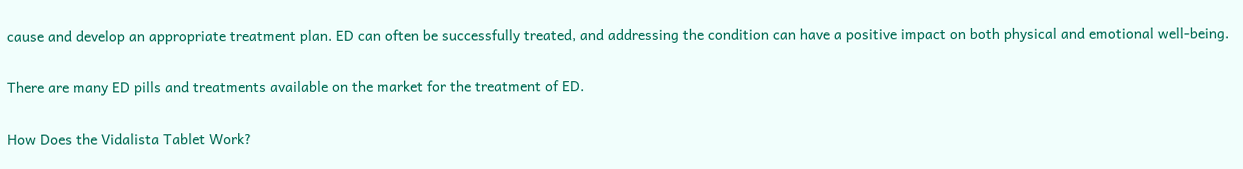cause and develop an appropriate treatment plan. ED can often be successfully treated, and addressing the condition can have a positive impact on both physical and emotional well-being.

There are many ED pills and treatments available on the market for the treatment of ED.

How Does the Vidalista Tablet Work?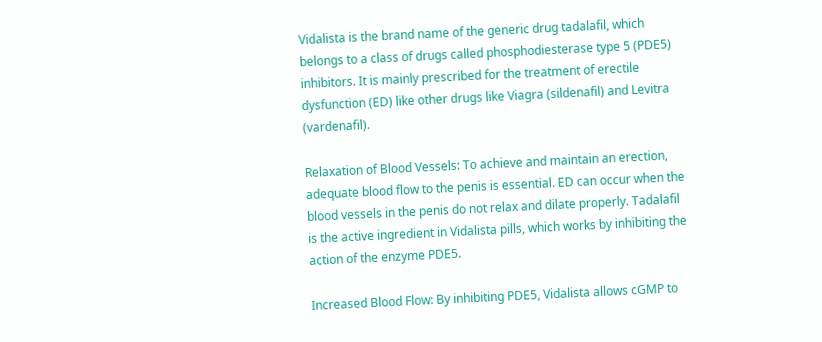Vidalista is the brand name of the generic drug tadalafil, which belongs to a class of drugs called phosphodiesterase type 5 (PDE5) inhibitors. It is mainly prescribed for the treatment of erectile dysfunction (ED) like other drugs like Viagra (sildenafil) and Levitra (vardenafil).

Relaxation of Blood Vessels: To achieve and maintain an erection, adequate blood flow to the penis is essential. ED can occur when the blood vessels in the penis do not relax and dilate properly. Tadalafil is the active ingredient in Vidalista pills, which works by inhibiting the action of the enzyme PDE5.

Increased Blood Flow: By inhibiting PDE5, Vidalista allows cGMP to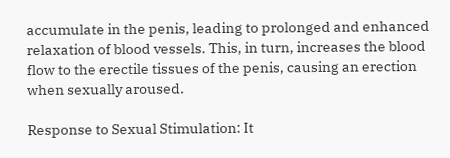accumulate in the penis, leading to prolonged and enhanced relaxation of blood vessels. This, in turn, increases the blood flow to the erectile tissues of the penis, causing an erection when sexually aroused.

Response to Sexual Stimulation: It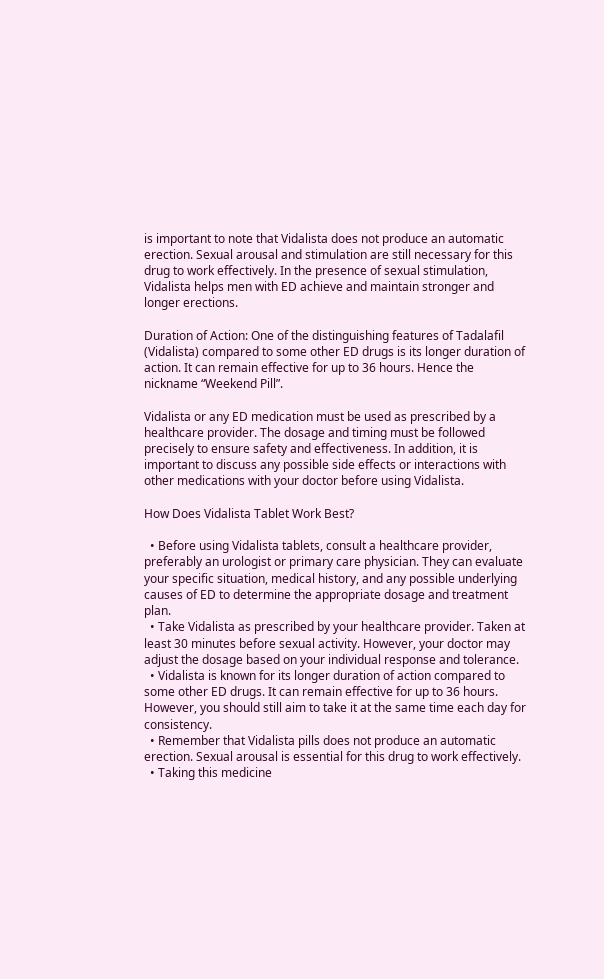is important to note that Vidalista does not produce an automatic erection. Sexual arousal and stimulation are still necessary for this drug to work effectively. In the presence of sexual stimulation, Vidalista helps men with ED achieve and maintain stronger and longer erections.

Duration of Action: One of the distinguishing features of Tadalafil (Vidalista) compared to some other ED drugs is its longer duration of action. It can remain effective for up to 36 hours. Hence the nickname “Weekend Pill”.

Vidalista or any ED medication must be used as prescribed by a healthcare provider. The dosage and timing must be followed precisely to ensure safety and effectiveness. In addition, it is important to discuss any possible side effects or interactions with other medications with your doctor before using Vidalista.

How Does Vidalista Tablet Work Best?

  • Before using Vidalista tablets, consult a healthcare provider, preferably an urologist or primary care physician. They can evaluate your specific situation, medical history, and any possible underlying causes of ED to determine the appropriate dosage and treatment plan.
  • Take Vidalista as prescribed by your healthcare provider. Taken at least 30 minutes before sexual activity. However, your doctor may adjust the dosage based on your individual response and tolerance.
  • Vidalista is known for its longer duration of action compared to some other ED drugs. It can remain effective for up to 36 hours. However, you should still aim to take it at the same time each day for consistency.
  • Remember that Vidalista pills does not produce an automatic erection. Sexual arousal is essential for this drug to work effectively.
  • Taking this medicine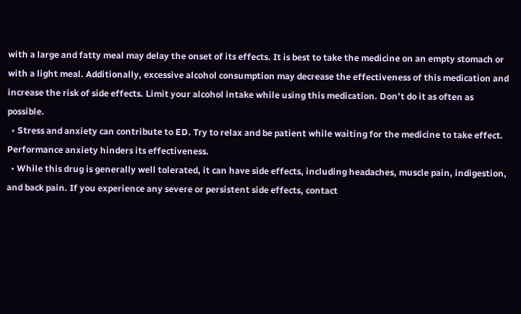with a large and fatty meal may delay the onset of its effects. It is best to take the medicine on an empty stomach or with a light meal. Additionally, excessive alcohol consumption may decrease the effectiveness of this medication and increase the risk of side effects. Limit your alcohol intake while using this medication. Don’t do it as often as possible.
  • Stress and anxiety can contribute to ED. Try to relax and be patient while waiting for the medicine to take effect. Performance anxiety hinders its effectiveness.
  • While this drug is generally well tolerated, it can have side effects, including headaches, muscle pain, indigestion, and back pain. If you experience any severe or persistent side effects, contact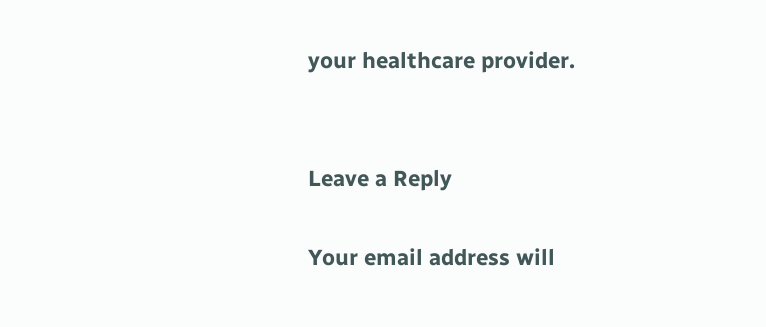your healthcare provider.


Leave a Reply

Your email address will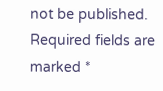not be published. Required fields are marked *